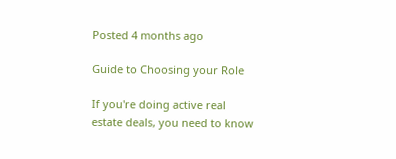Posted 4 months ago

Guide to Choosing your Role

If you're doing active real estate deals, you need to know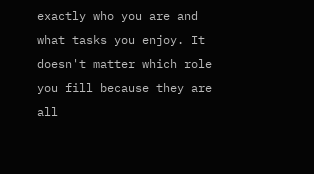exactly who you are and what tasks you enjoy. It doesn't matter which role you fill because they are all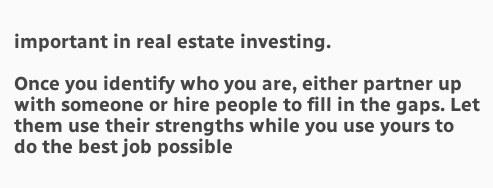important in real estate investing.

Once you identify who you are, either partner up with someone or hire people to fill in the gaps. Let them use their strengths while you use yours to do the best job possible